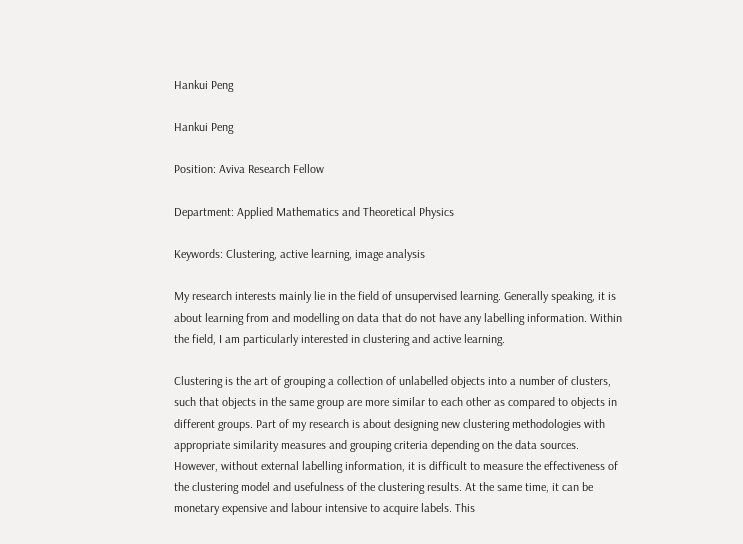Hankui Peng

Hankui Peng

Position: Aviva Research Fellow

Department: Applied Mathematics and Theoretical Physics

Keywords: Clustering, active learning, image analysis

My research interests mainly lie in the field of unsupervised learning. Generally speaking, it is about learning from and modelling on data that do not have any labelling information. Within the field, I am particularly interested in clustering and active learning.

Clustering is the art of grouping a collection of unlabelled objects into a number of clusters, such that objects in the same group are more similar to each other as compared to objects in different groups. Part of my research is about designing new clustering methodologies with appropriate similarity measures and grouping criteria depending on the data sources.
However, without external labelling information, it is difficult to measure the effectiveness of the clustering model and usefulness of the clustering results. At the same time, it can be monetary expensive and labour intensive to acquire labels. This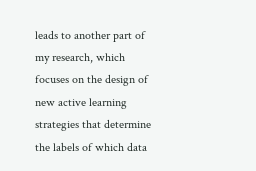leads to another part of my research, which focuses on the design of new active learning strategies that determine the labels of which data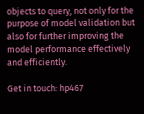objects to query, not only for the purpose of model validation but also for further improving the model performance effectively and efficiently.

Get in touch: hp467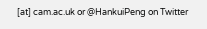[at] cam.ac.uk or @HankuiPeng on Twitter